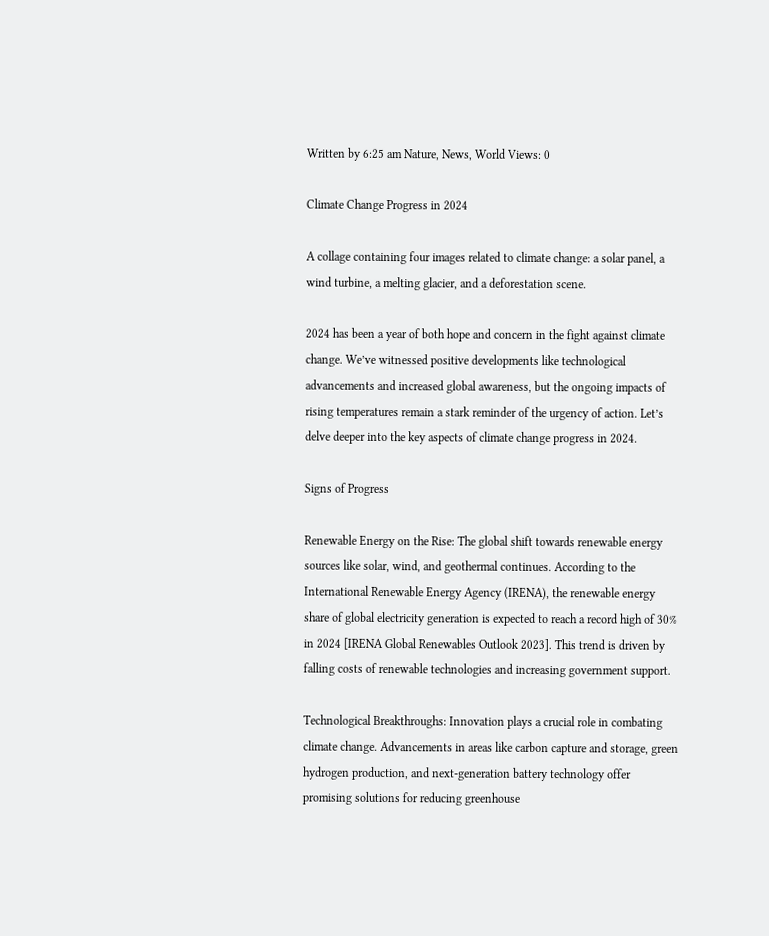Written by 6:25 am Nature, News, World Views: 0

Climate Change Progress in 2024

A collage containing four images related to climate change: a solar panel, a wind turbine, a melting glacier, and a deforestation scene.

2024 has been a year of both hope and concern in the fight against climate change. We’ve witnessed positive developments like technological advancements and increased global awareness, but the ongoing impacts of rising temperatures remain a stark reminder of the urgency of action. Let’s delve deeper into the key aspects of climate change progress in 2024.

Signs of Progress

Renewable Energy on the Rise: The global shift towards renewable energy sources like solar, wind, and geothermal continues. According to the International Renewable Energy Agency (IRENA), the renewable energy share of global electricity generation is expected to reach a record high of 30% in 2024 [IRENA Global Renewables Outlook 2023]. This trend is driven by falling costs of renewable technologies and increasing government support.

Technological Breakthroughs: Innovation plays a crucial role in combating climate change. Advancements in areas like carbon capture and storage, green hydrogen production, and next-generation battery technology offer promising solutions for reducing greenhouse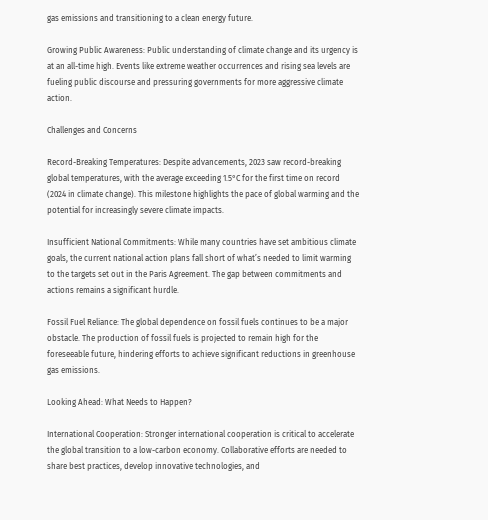gas emissions and transitioning to a clean energy future.

Growing Public Awareness: Public understanding of climate change and its urgency is at an all-time high. Events like extreme weather occurrences and rising sea levels are fueling public discourse and pressuring governments for more aggressive climate action.

Challenges and Concerns

Record-Breaking Temperatures: Despite advancements, 2023 saw record-breaking global temperatures, with the average exceeding 1.5°C for the first time on record (2024 in climate change). This milestone highlights the pace of global warming and the potential for increasingly severe climate impacts.

Insufficient National Commitments: While many countries have set ambitious climate goals, the current national action plans fall short of what’s needed to limit warming to the targets set out in the Paris Agreement. The gap between commitments and actions remains a significant hurdle.

Fossil Fuel Reliance: The global dependence on fossil fuels continues to be a major obstacle. The production of fossil fuels is projected to remain high for the foreseeable future, hindering efforts to achieve significant reductions in greenhouse gas emissions.

Looking Ahead: What Needs to Happen?

International Cooperation: Stronger international cooperation is critical to accelerate the global transition to a low-carbon economy. Collaborative efforts are needed to share best practices, develop innovative technologies, and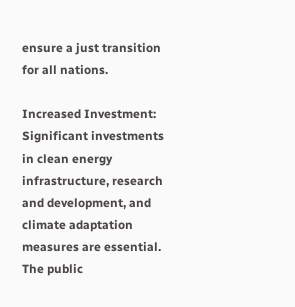ensure a just transition for all nations.

Increased Investment: Significant investments in clean energy infrastructure, research and development, and climate adaptation measures are essential. The public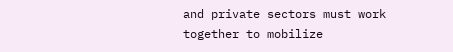and private sectors must work together to mobilize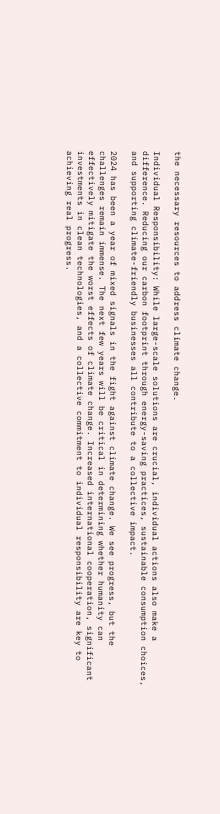the necessary resources to address climate change.

Individual Responsibility: While large-scale solutions are crucial, individual actions also make a difference. Reducing our carbon footprint through energy-saving practices, sustainable consumption choices, and supporting climate-friendly businesses all contribute to a collective impact.

2024 has been a year of mixed signals in the fight against climate change. We see progress, but the challenges remain immense. The next few years will be critical in determining whether humanity can effectively mitigate the worst effects of climate change. Increased international cooperation, significant investments in clean technologies, and a collective commitment to individual responsibility are key to achieving real progress.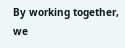By working together, we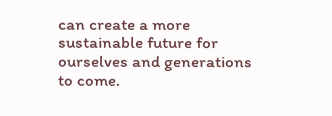can create a more sustainable future for ourselves and generations to come.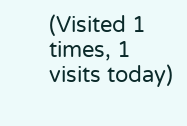(Visited 1 times, 1 visits today)